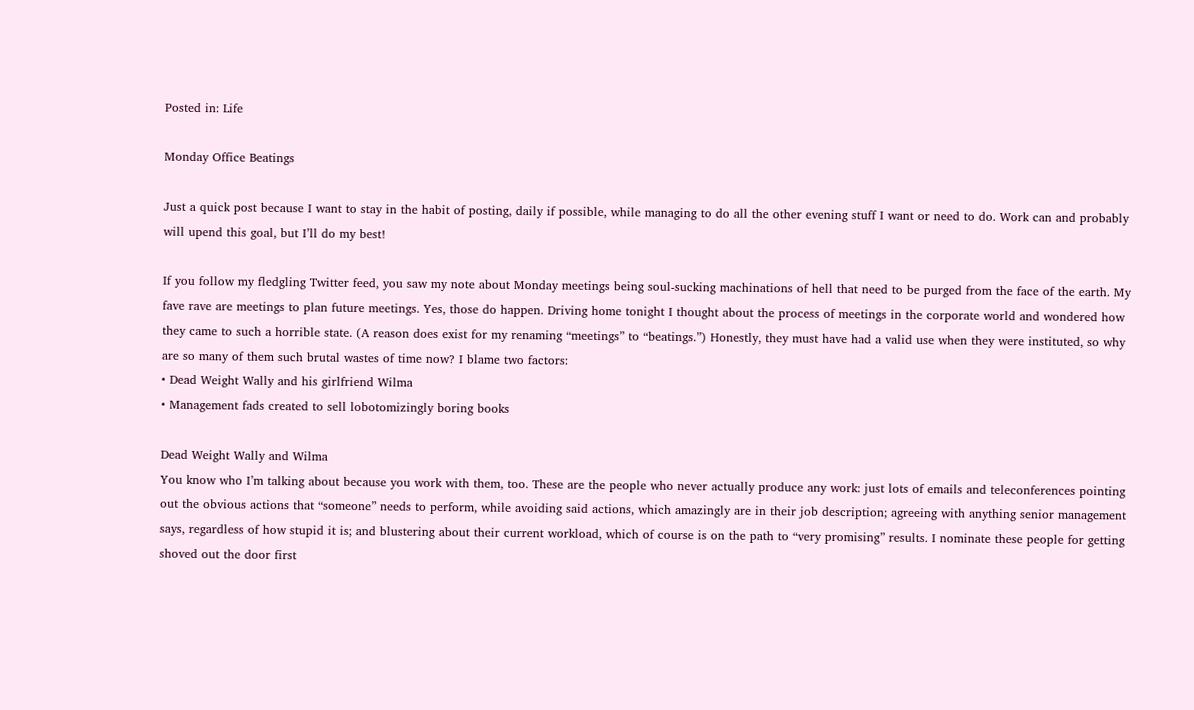Posted in: Life

Monday Office Beatings

Just a quick post because I want to stay in the habit of posting, daily if possible, while managing to do all the other evening stuff I want or need to do. Work can and probably will upend this goal, but I’ll do my best!

If you follow my fledgling Twitter feed, you saw my note about Monday meetings being soul-sucking machinations of hell that need to be purged from the face of the earth. My fave rave are meetings to plan future meetings. Yes, those do happen. Driving home tonight I thought about the process of meetings in the corporate world and wondered how they came to such a horrible state. (A reason does exist for my renaming “meetings” to “beatings.”) Honestly, they must have had a valid use when they were instituted, so why are so many of them such brutal wastes of time now? I blame two factors:
• Dead Weight Wally and his girlfriend Wilma
• Management fads created to sell lobotomizingly boring books

Dead Weight Wally and Wilma
You know who I’m talking about because you work with them, too. These are the people who never actually produce any work: just lots of emails and teleconferences pointing out the obvious actions that “someone” needs to perform, while avoiding said actions, which amazingly are in their job description; agreeing with anything senior management says, regardless of how stupid it is; and blustering about their current workload, which of course is on the path to “very promising” results. I nominate these people for getting shoved out the door first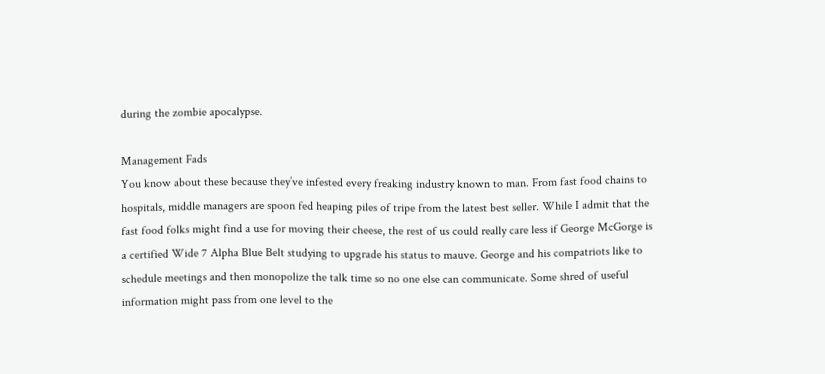during the zombie apocalypse.

Management Fads
You know about these because they’ve infested every freaking industry known to man. From fast food chains to hospitals, middle managers are spoon fed heaping piles of tripe from the latest best seller. While I admit that the fast food folks might find a use for moving their cheese, the rest of us could really care less if George McGorge is a certified Wide 7 Alpha Blue Belt studying to upgrade his status to mauve. George and his compatriots like to schedule meetings and then monopolize the talk time so no one else can communicate. Some shred of useful information might pass from one level to the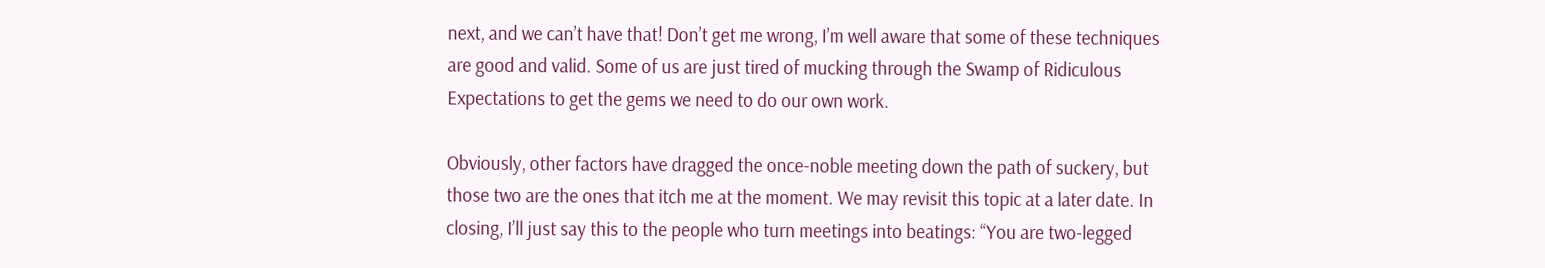next, and we can’t have that! Don’t get me wrong, I’m well aware that some of these techniques are good and valid. Some of us are just tired of mucking through the Swamp of Ridiculous Expectations to get the gems we need to do our own work.

Obviously, other factors have dragged the once-noble meeting down the path of suckery, but those two are the ones that itch me at the moment. We may revisit this topic at a later date. In closing, I’ll just say this to the people who turn meetings into beatings: “You are two-legged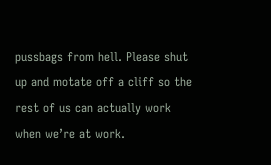pussbags from hell. Please shut up and motate off a cliff so the rest of us can actually work when we’re at work.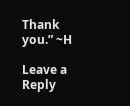Thank you.” ~H

Leave a Reply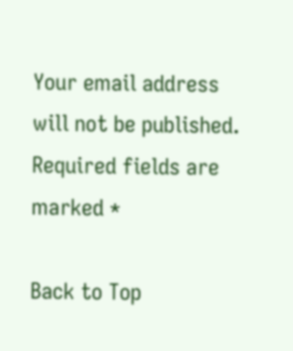Your email address will not be published. Required fields are marked *

Back to Top